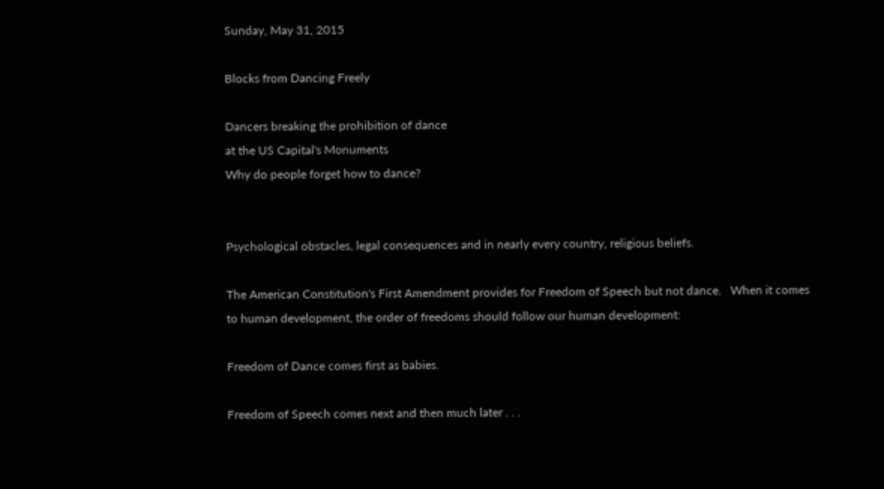Sunday, May 31, 2015

Blocks from Dancing Freely

Dancers breaking the prohibition of dance
at the US Capital's Monuments
Why do people forget how to dance?


Psychological obstacles, legal consequences and in nearly every country, religious beliefs.

The American Constitution's First Amendment provides for Freedom of Speech but not dance.   When it comes to human development, the order of freedoms should follow our human development:

Freedom of Dance comes first as babies.

Freedom of Speech comes next and then much later . . .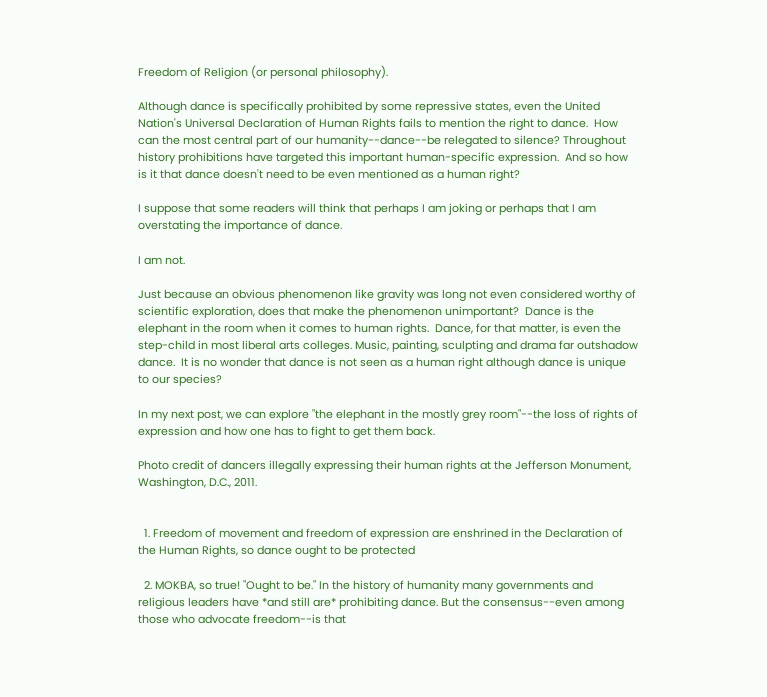Freedom of Religion (or personal philosophy).

Although dance is specifically prohibited by some repressive states, even the United Nation's Universal Declaration of Human Rights fails to mention the right to dance.  How can the most central part of our humanity--dance--be relegated to silence? Throughout history prohibitions have targeted this important human-specific expression.  And so how is it that dance doesn't need to be even mentioned as a human right?

I suppose that some readers will think that perhaps I am joking or perhaps that I am overstating the importance of dance.

I am not.

Just because an obvious phenomenon like gravity was long not even considered worthy of scientific exploration, does that make the phenomenon unimportant?  Dance is the elephant in the room when it comes to human rights.  Dance, for that matter, is even the step-child in most liberal arts colleges. Music, painting, sculpting and drama far outshadow dance.  It is no wonder that dance is not seen as a human right although dance is unique to our species?

In my next post, we can explore "the elephant in the mostly grey room"--the loss of rights of expression and how one has to fight to get them back.

Photo credit of dancers illegally expressing their human rights at the Jefferson Monument, Washington, D.C., 2011.


  1. Freedom of movement and freedom of expression are enshrined in the Declaration of the Human Rights, so dance ought to be protected

  2. MOKBA, so true! "Ought to be." In the history of humanity many governments and religious leaders have *and still are* prohibiting dance. But the consensus--even among those who advocate freedom--is that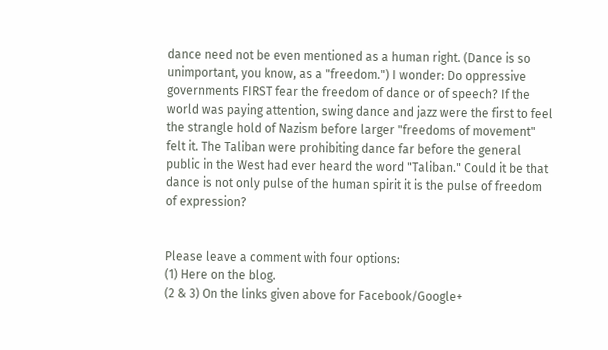dance need not be even mentioned as a human right. (Dance is so unimportant, you know, as a "freedom.") I wonder: Do oppressive governments FIRST fear the freedom of dance or of speech? If the world was paying attention, swing dance and jazz were the first to feel the strangle hold of Nazism before larger "freedoms of movement" felt it. The Taliban were prohibiting dance far before the general public in the West had ever heard the word "Taliban." Could it be that dance is not only pulse of the human spirit it is the pulse of freedom of expression?


Please leave a comment with four options:
(1) Here on the blog.
(2 & 3) On the links given above for Facebook/Google+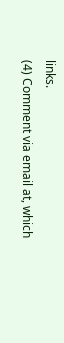links.
(4) Comment via email at, which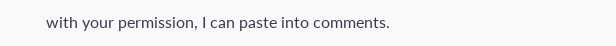with your permission, I can paste into comments.